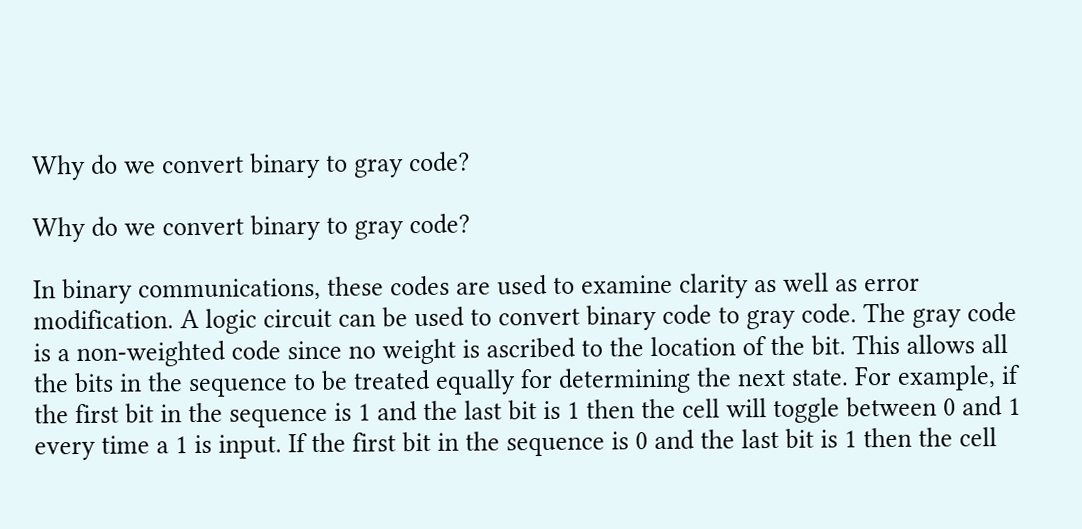Why do we convert binary to gray code?

Why do we convert binary to gray code?

In binary communications, these codes are used to examine clarity as well as error modification. A logic circuit can be used to convert binary code to gray code. The gray code is a non-weighted code since no weight is ascribed to the location of the bit. This allows all the bits in the sequence to be treated equally for determining the next state. For example, if the first bit in the sequence is 1 and the last bit is 1 then the cell will toggle between 0 and 1 every time a 1 is input. If the first bit in the sequence is 0 and the last bit is 1 then the cell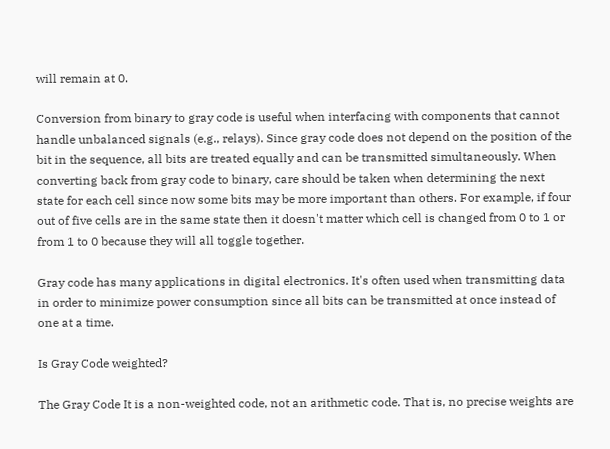will remain at 0.

Conversion from binary to gray code is useful when interfacing with components that cannot handle unbalanced signals (e.g., relays). Since gray code does not depend on the position of the bit in the sequence, all bits are treated equally and can be transmitted simultaneously. When converting back from gray code to binary, care should be taken when determining the next state for each cell since now some bits may be more important than others. For example, if four out of five cells are in the same state then it doesn't matter which cell is changed from 0 to 1 or from 1 to 0 because they will all toggle together.

Gray code has many applications in digital electronics. It's often used when transmitting data in order to minimize power consumption since all bits can be transmitted at once instead of one at a time.

Is Gray Code weighted?

The Gray Code It is a non-weighted code, not an arithmetic code. That is, no precise weights are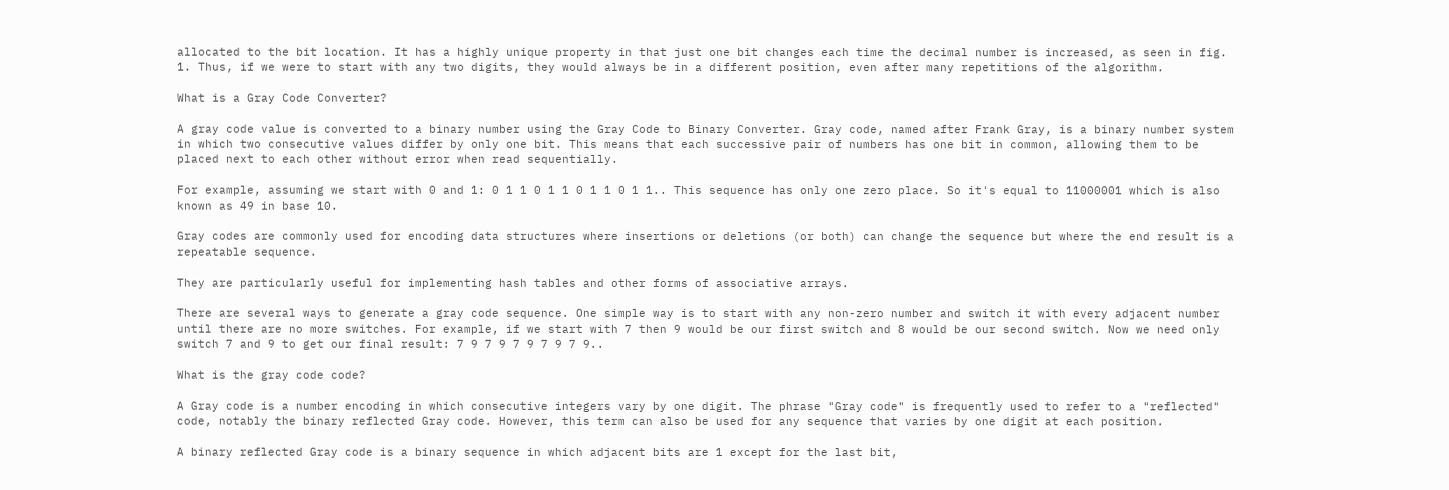allocated to the bit location. It has a highly unique property in that just one bit changes each time the decimal number is increased, as seen in fig. 1. Thus, if we were to start with any two digits, they would always be in a different position, even after many repetitions of the algorithm.

What is a Gray Code Converter?

A gray code value is converted to a binary number using the Gray Code to Binary Converter. Gray code, named after Frank Gray, is a binary number system in which two consecutive values differ by only one bit. This means that each successive pair of numbers has one bit in common, allowing them to be placed next to each other without error when read sequentially.

For example, assuming we start with 0 and 1: 0 1 1 0 1 1 0 1 1 0 1 1.. This sequence has only one zero place. So it's equal to 11000001 which is also known as 49 in base 10.

Gray codes are commonly used for encoding data structures where insertions or deletions (or both) can change the sequence but where the end result is a repeatable sequence.

They are particularly useful for implementing hash tables and other forms of associative arrays.

There are several ways to generate a gray code sequence. One simple way is to start with any non-zero number and switch it with every adjacent number until there are no more switches. For example, if we start with 7 then 9 would be our first switch and 8 would be our second switch. Now we need only switch 7 and 9 to get our final result: 7 9 7 9 7 9 7 9 7 9..

What is the gray code code?

A Gray code is a number encoding in which consecutive integers vary by one digit. The phrase "Gray code" is frequently used to refer to a "reflected" code, notably the binary reflected Gray code. However, this term can also be used for any sequence that varies by one digit at each position.

A binary reflected Gray code is a binary sequence in which adjacent bits are 1 except for the last bit,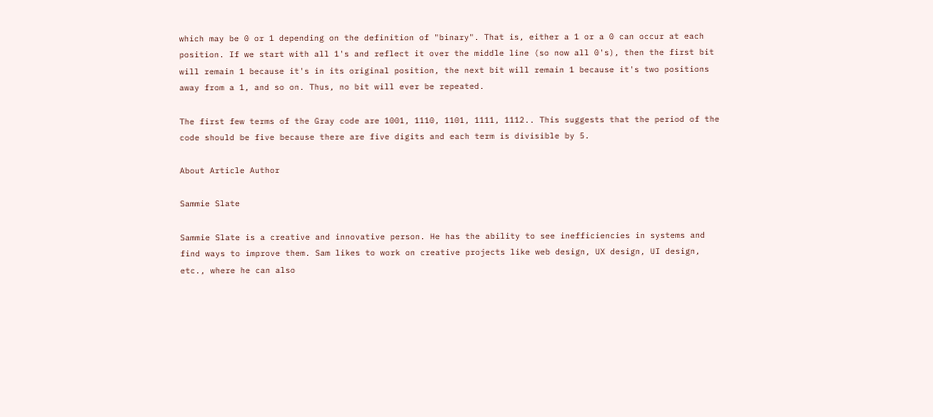which may be 0 or 1 depending on the definition of "binary". That is, either a 1 or a 0 can occur at each position. If we start with all 1's and reflect it over the middle line (so now all 0's), then the first bit will remain 1 because it's in its original position, the next bit will remain 1 because it's two positions away from a 1, and so on. Thus, no bit will ever be repeated.

The first few terms of the Gray code are 1001, 1110, 1101, 1111, 1112.. This suggests that the period of the code should be five because there are five digits and each term is divisible by 5.

About Article Author

Sammie Slate

Sammie Slate is a creative and innovative person. He has the ability to see inefficiencies in systems and find ways to improve them. Sam likes to work on creative projects like web design, UX design, UI design, etc., where he can also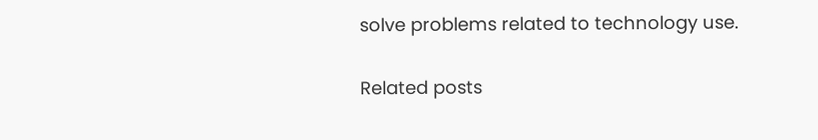solve problems related to technology use.

Related posts